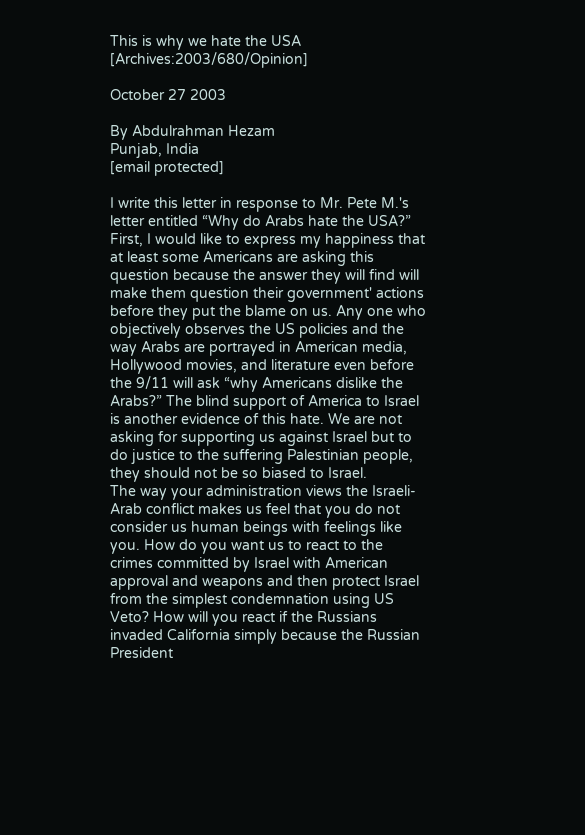This is why we hate the USA [Archives:2003/680/Opinion]

October 27 2003

By Abdulrahman Hezam
Punjab, India
[email protected]

I write this letter in response to Mr. Pete M.'s letter entitled “Why do Arabs hate the USA?” First, I would like to express my happiness that at least some Americans are asking this question because the answer they will find will make them question their government' actions before they put the blame on us. Any one who objectively observes the US policies and the way Arabs are portrayed in American media, Hollywood movies, and literature even before the 9/11 will ask “why Americans dislike the Arabs?” The blind support of America to Israel is another evidence of this hate. We are not asking for supporting us against Israel but to do justice to the suffering Palestinian people, they should not be so biased to Israel.
The way your administration views the Israeli-Arab conflict makes us feel that you do not consider us human beings with feelings like you. How do you want us to react to the crimes committed by Israel with American approval and weapons and then protect Israel from the simplest condemnation using US Veto? How will you react if the Russians invaded California simply because the Russian President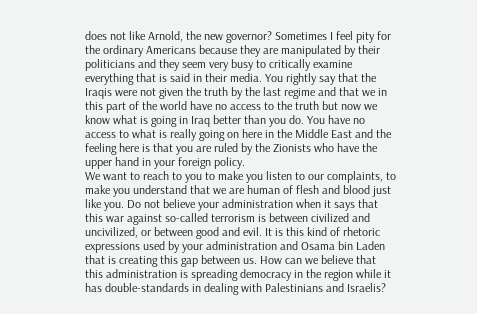does not like Arnold, the new governor? Sometimes I feel pity for the ordinary Americans because they are manipulated by their politicians and they seem very busy to critically examine everything that is said in their media. You rightly say that the Iraqis were not given the truth by the last regime and that we in this part of the world have no access to the truth but now we know what is going in Iraq better than you do. You have no access to what is really going on here in the Middle East and the feeling here is that you are ruled by the Zionists who have the upper hand in your foreign policy.
We want to reach to you to make you listen to our complaints, to make you understand that we are human of flesh and blood just like you. Do not believe your administration when it says that this war against so-called terrorism is between civilized and uncivilized, or between good and evil. It is this kind of rhetoric expressions used by your administration and Osama bin Laden that is creating this gap between us. How can we believe that this administration is spreading democracy in the region while it has double-standards in dealing with Palestinians and Israelis?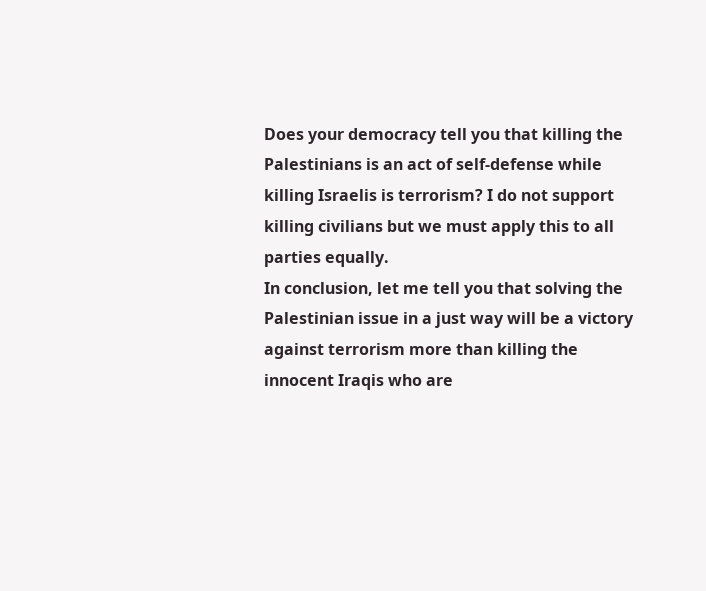Does your democracy tell you that killing the Palestinians is an act of self-defense while killing Israelis is terrorism? I do not support killing civilians but we must apply this to all parties equally.
In conclusion, let me tell you that solving the Palestinian issue in a just way will be a victory against terrorism more than killing the innocent Iraqis who are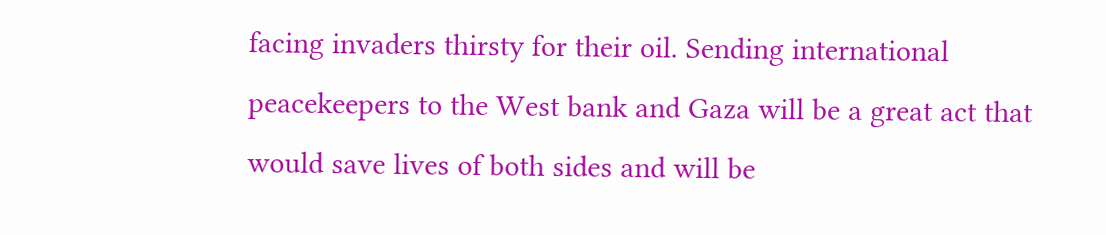facing invaders thirsty for their oil. Sending international peacekeepers to the West bank and Gaza will be a great act that would save lives of both sides and will be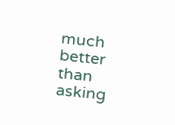much better than asking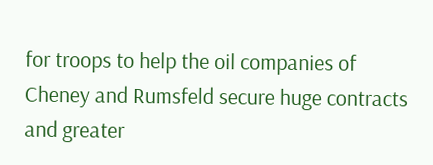for troops to help the oil companies of Cheney and Rumsfeld secure huge contracts and greater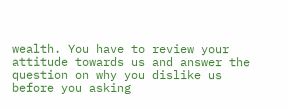wealth. You have to review your attitude towards us and answer the question on why you dislike us before you asking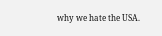why we hate the USA.